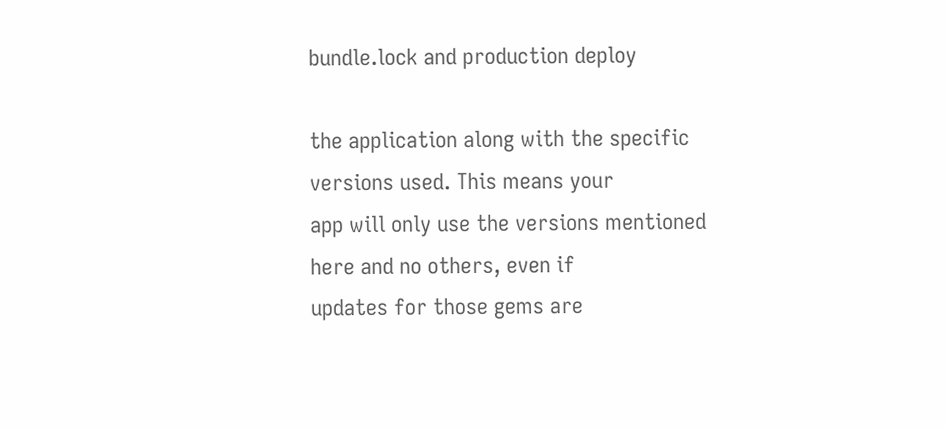bundle.lock and production deploy

the application along with the specific versions used. This means your
app will only use the versions mentioned here and no others, even if
updates for those gems are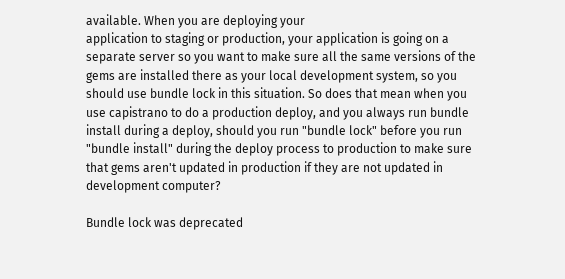available. When you are deploying your
application to staging or production, your application is going on a
separate server so you want to make sure all the same versions of the
gems are installed there as your local development system, so you
should use bundle lock in this situation. So does that mean when you
use capistrano to do a production deploy, and you always run bundle
install during a deploy, should you run "bundle lock" before you run
"bundle install" during the deploy process to production to make sure
that gems aren't updated in production if they are not updated in
development computer?

Bundle lock was deprecated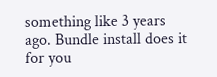something like 3 years ago. Bundle install does it for you